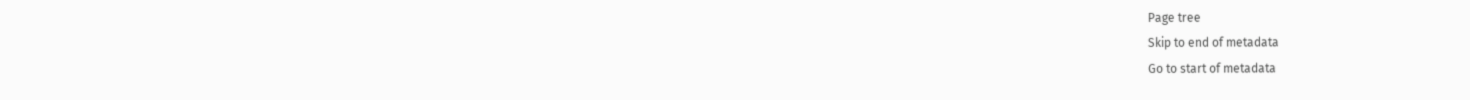Page tree
Skip to end of metadata
Go to start of metadata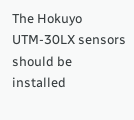The Hokuyo UTM-30LX sensors should be installed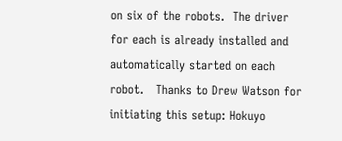on six of the robots.  The driver for each is already installed and automatically started on each robot.   Thanks to Drew Watson for initiating this setup: Hokuyo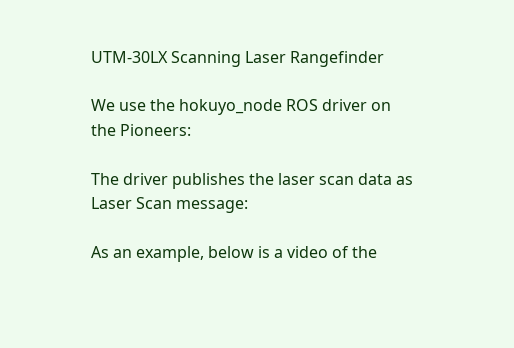UTM-30LX Scanning Laser Rangefinder

We use the hokuyo_node ROS driver on the Pioneers:

The driver publishes the laser scan data as Laser Scan message:

As an example, below is a video of the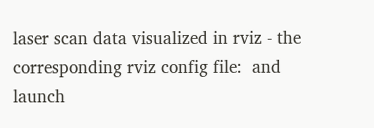laser scan data visualized in rviz - the corresponding rviz config file:  and launch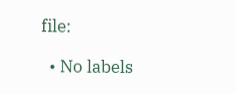file:

  • No labels